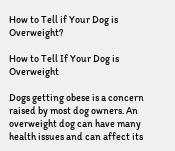How to Tell if Your Dog is Overweight?

How to Tell If Your Dog is Overweight

Dogs getting obese is a concern raised by most dog owners. An overweight dog can have many health issues and can affect its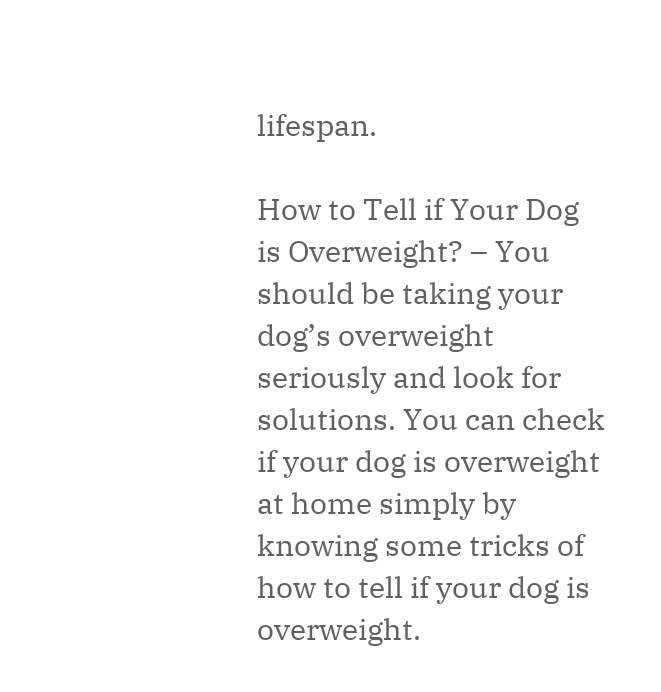lifespan.

How to Tell if Your Dog is Overweight? – You should be taking your dog’s overweight seriously and look for solutions. You can check if your dog is overweight at home simply by knowing some tricks of how to tell if your dog is overweight.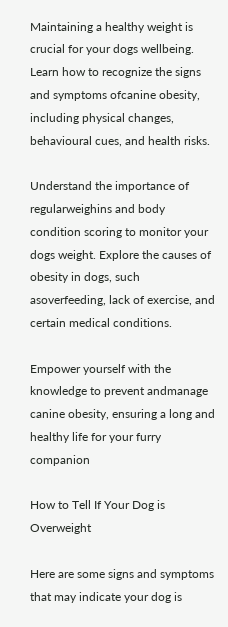Maintaining a healthy weight is crucial for your dogs wellbeing. Learn how to recognize the signs and symptoms ofcanine obesity, including physical changes, behavioural cues, and health risks.

Understand the importance of regularweighins and body condition scoring to monitor your dogs weight. Explore the causes of obesity in dogs, such asoverfeeding, lack of exercise, and certain medical conditions.

Empower yourself with the knowledge to prevent andmanage canine obesity, ensuring a long and healthy life for your furry companion

How to Tell If Your Dog is Overweight

Here are some signs and symptoms that may indicate your dog is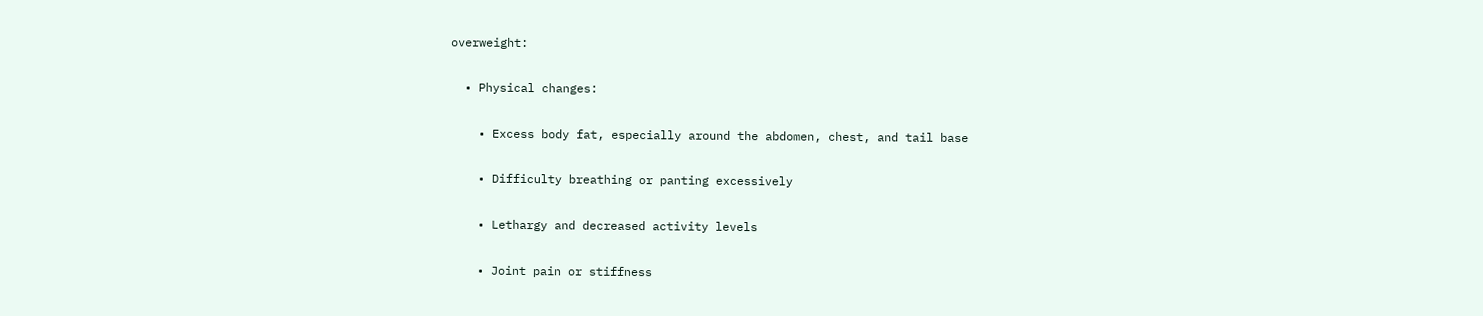overweight:

  • Physical changes:

    • Excess body fat, especially around the abdomen, chest, and tail base

    • Difficulty breathing or panting excessively

    • Lethargy and decreased activity levels

    • Joint pain or stiffness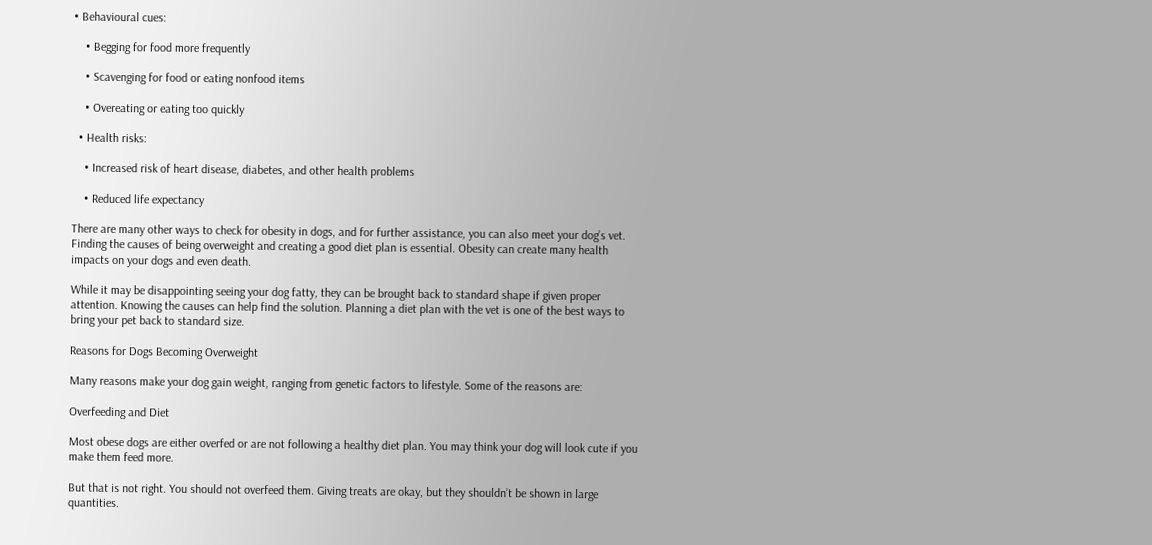• Behavioural cues:

    • Begging for food more frequently

    • Scavenging for food or eating nonfood items

    • Overeating or eating too quickly

  • Health risks:

    • Increased risk of heart disease, diabetes, and other health problems

    • Reduced life expectancy

There are many other ways to check for obesity in dogs, and for further assistance, you can also meet your dog’s vet. Finding the causes of being overweight and creating a good diet plan is essential. Obesity can create many health impacts on your dogs and even death.

While it may be disappointing seeing your dog fatty, they can be brought back to standard shape if given proper attention. Knowing the causes can help find the solution. Planning a diet plan with the vet is one of the best ways to bring your pet back to standard size.

Reasons for Dogs Becoming Overweight

Many reasons make your dog gain weight, ranging from genetic factors to lifestyle. Some of the reasons are:

Overfeeding and Diet

Most obese dogs are either overfed or are not following a healthy diet plan. You may think your dog will look cute if you make them feed more.

But that is not right. You should not overfeed them. Giving treats are okay, but they shouldn’t be shown in large quantities.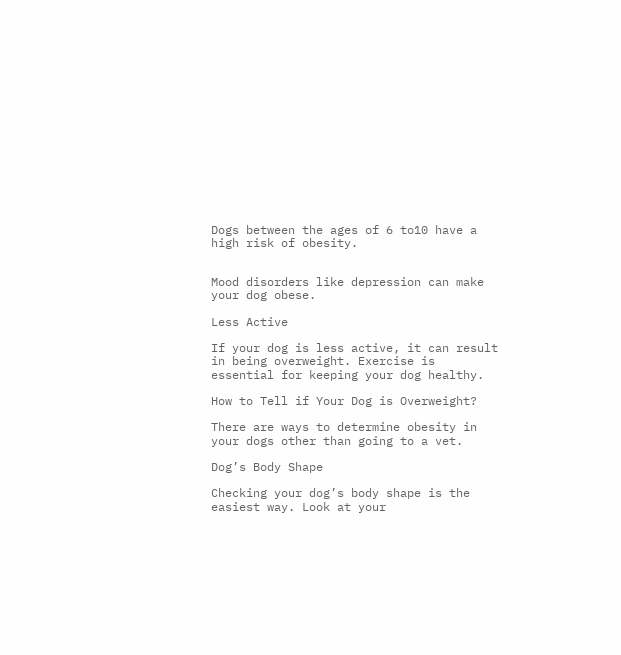Dogs between the ages of 6 to10 have a high risk of obesity.


Mood disorders like depression can make your dog obese.

Less Active

If your dog is less active, it can result in being overweight. Exercise is essential for keeping your dog healthy.

How to Tell if Your Dog is Overweight?

There are ways to determine obesity in your dogs other than going to a vet.

Dog’s Body Shape

Checking your dog’s body shape is the easiest way. Look at your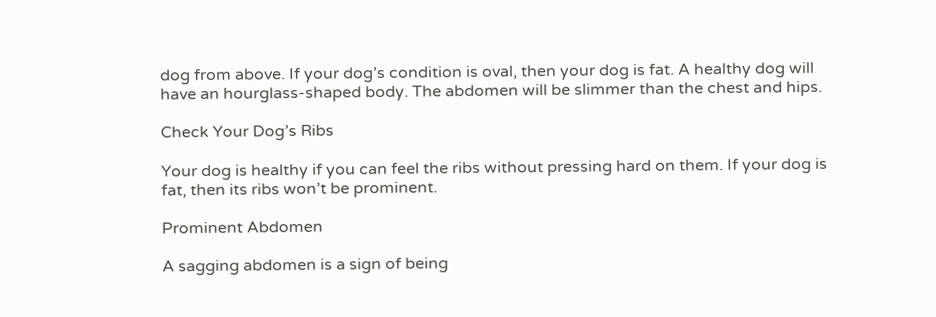dog from above. If your dog’s condition is oval, then your dog is fat. A healthy dog will have an hourglass-shaped body. The abdomen will be slimmer than the chest and hips.

Check Your Dog’s Ribs

Your dog is healthy if you can feel the ribs without pressing hard on them. If your dog is fat, then its ribs won’t be prominent.

Prominent Abdomen

A sagging abdomen is a sign of being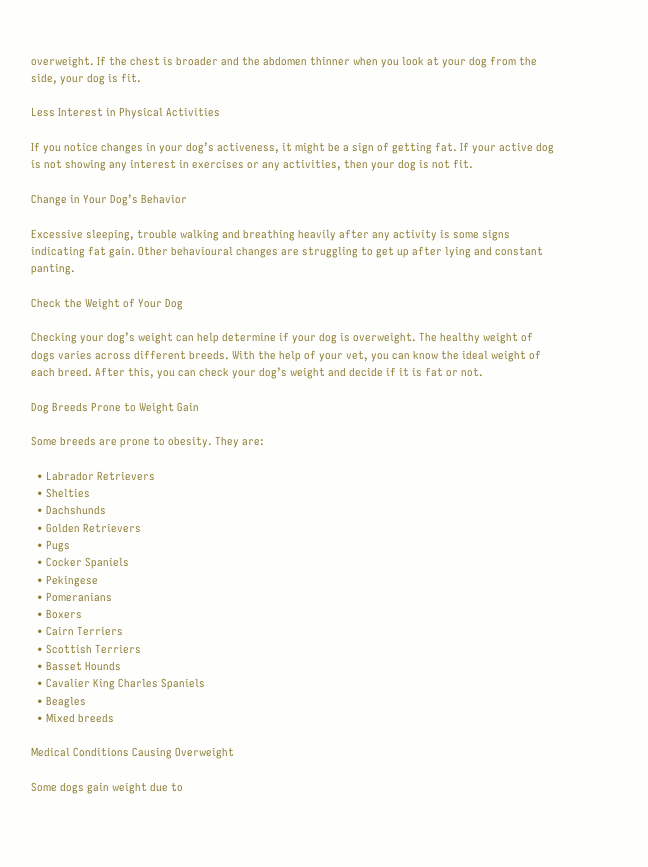overweight. If the chest is broader and the abdomen thinner when you look at your dog from the side, your dog is fit.

Less Interest in Physical Activities

If you notice changes in your dog’s activeness, it might be a sign of getting fat. If your active dog is not showing any interest in exercises or any activities, then your dog is not fit.

Change in Your Dog’s Behavior

Excessive sleeping, trouble walking and breathing heavily after any activity is some signs indicating fat gain. Other behavioural changes are struggling to get up after lying and constant panting.

Check the Weight of Your Dog

Checking your dog’s weight can help determine if your dog is overweight. The healthy weight of dogs varies across different breeds. With the help of your vet, you can know the ideal weight of each breed. After this, you can check your dog’s weight and decide if it is fat or not.

Dog Breeds Prone to Weight Gain

Some breeds are prone to obesity. They are:

  • Labrador Retrievers
  • Shelties
  • Dachshunds
  • Golden Retrievers
  • Pugs
  • Cocker Spaniels
  • Pekingese
  • Pomeranians
  • Boxers
  • Cairn Terriers
  • Scottish Terriers
  • Basset Hounds
  • Cavalier King Charles Spaniels
  • Beagles
  • Mixed breeds

Medical Conditions Causing Overweight

Some dogs gain weight due to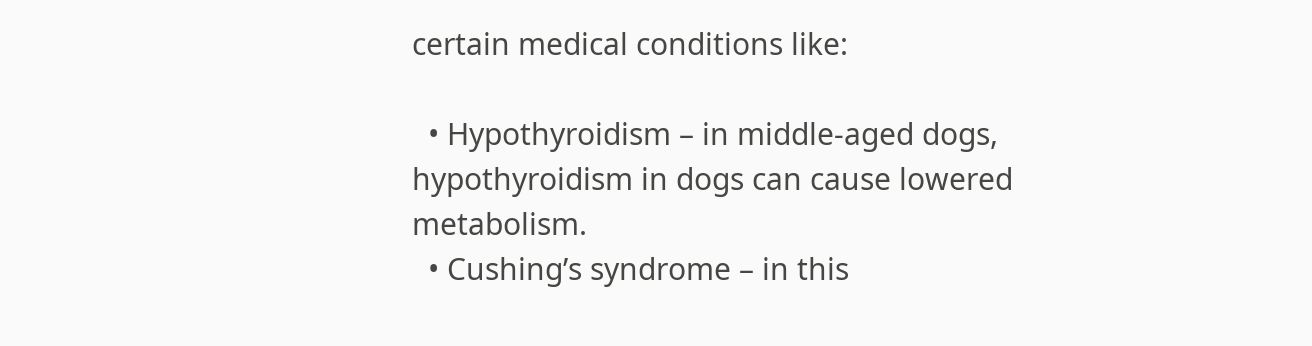certain medical conditions like:

  • Hypothyroidism – in middle-aged dogs, hypothyroidism in dogs can cause lowered metabolism.
  • Cushing’s syndrome – in this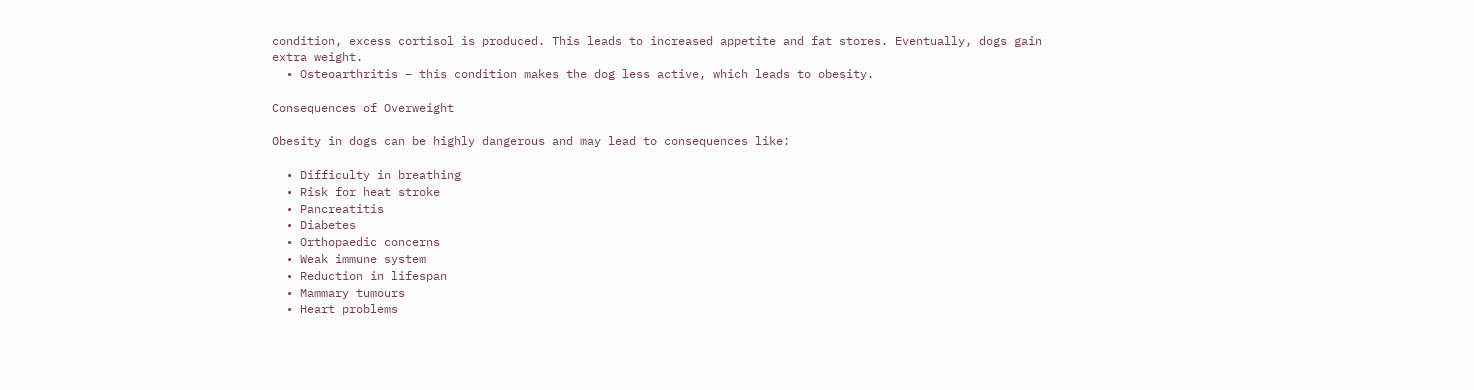condition, excess cortisol is produced. This leads to increased appetite and fat stores. Eventually, dogs gain extra weight.
  • Osteoarthritis – this condition makes the dog less active, which leads to obesity.

Consequences of Overweight

Obesity in dogs can be highly dangerous and may lead to consequences like:

  • Difficulty in breathing
  • Risk for heat stroke
  • Pancreatitis
  • Diabetes
  • Orthopaedic concerns
  • Weak immune system
  • Reduction in lifespan
  • Mammary tumours
  • Heart problems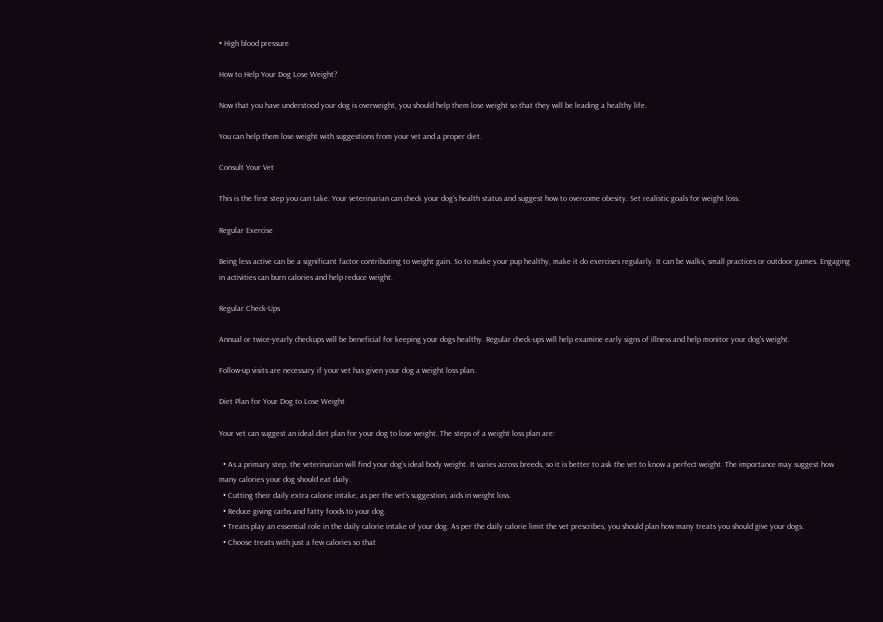• High blood pressure

How to Help Your Dog Lose Weight?

Now that you have understood your dog is overweight, you should help them lose weight so that they will be leading a healthy life.

You can help them lose weight with suggestions from your vet and a proper diet.

Consult Your Vet

This is the first step you can take. Your veterinarian can check your dog’s health status and suggest how to overcome obesity. Set realistic goals for weight loss.

Regular Exercise

Being less active can be a significant factor contributing to weight gain. So to make your pup healthy, make it do exercises regularly. It can be walks, small practices or outdoor games. Engaging in activities can burn calories and help reduce weight.

Regular Check-Ups

Annual or twice-yearly checkups will be beneficial for keeping your dogs healthy. Regular check-ups will help examine early signs of illness and help monitor your dog’s weight.

Follow-up visits are necessary if your vet has given your dog a weight loss plan.

Diet Plan for Your Dog to Lose Weight

Your vet can suggest an ideal diet plan for your dog to lose weight. The steps of a weight loss plan are:

  • As a primary step, the veterinarian will find your dog’s ideal body weight. It varies across breeds, so it is better to ask the vet to know a perfect weight. The importance may suggest how many calories your dog should eat daily.
  • Cutting their daily extra calorie intake, as per the vet’s suggestion, aids in weight loss.
  • Reduce giving carbs and fatty foods to your dog.
  • Treats play an essential role in the daily calorie intake of your dog. As per the daily calorie limit the vet prescribes, you should plan how many treats you should give your dogs.
  • Choose treats with just a few calories so that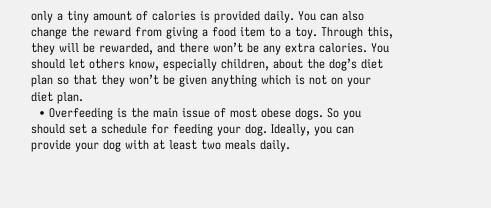only a tiny amount of calories is provided daily. You can also change the reward from giving a food item to a toy. Through this, they will be rewarded, and there won’t be any extra calories. You should let others know, especially children, about the dog’s diet plan so that they won’t be given anything which is not on your diet plan.
  • Overfeeding is the main issue of most obese dogs. So you should set a schedule for feeding your dog. Ideally, you can provide your dog with at least two meals daily.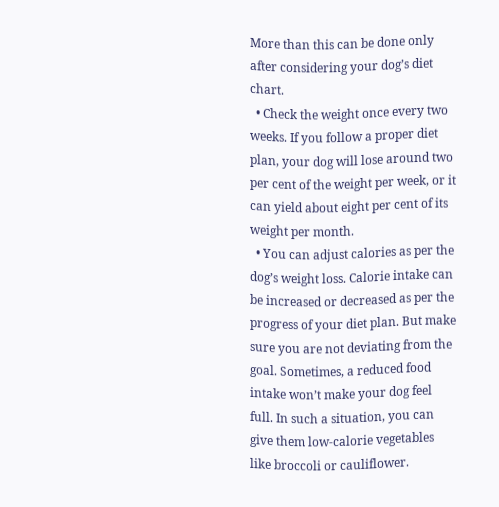More than this can be done only after considering your dog’s diet chart.
  • Check the weight once every two weeks. If you follow a proper diet plan, your dog will lose around two per cent of the weight per week, or it can yield about eight per cent of its weight per month.
  • You can adjust calories as per the dog’s weight loss. Calorie intake can be increased or decreased as per the progress of your diet plan. But make sure you are not deviating from the goal. Sometimes, a reduced food intake won’t make your dog feel full. In such a situation, you can give them low-calorie vegetables like broccoli or cauliflower.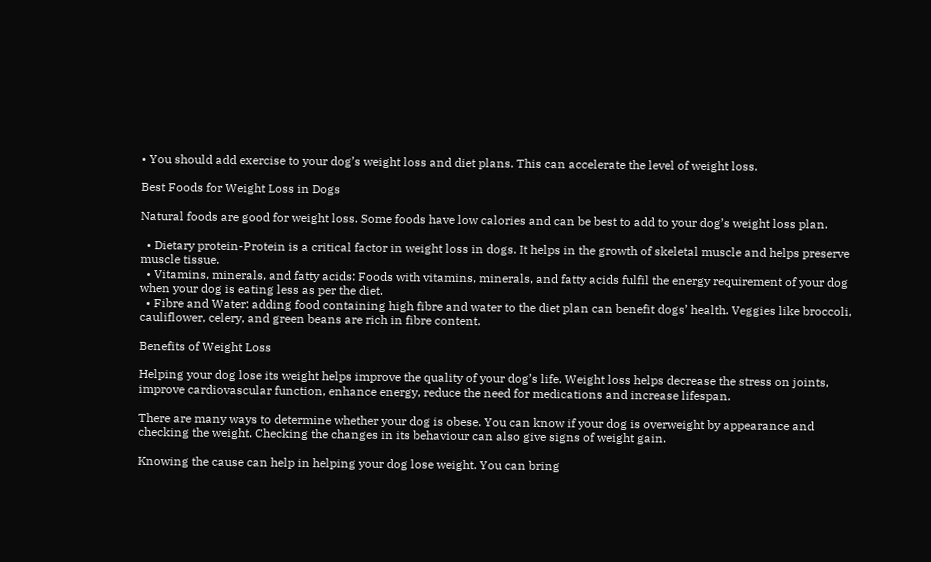• You should add exercise to your dog’s weight loss and diet plans. This can accelerate the level of weight loss.

Best Foods for Weight Loss in Dogs

Natural foods are good for weight loss. Some foods have low calories and can be best to add to your dog’s weight loss plan.

  • Dietary protein-Protein is a critical factor in weight loss in dogs. It helps in the growth of skeletal muscle and helps preserve muscle tissue.
  • Vitamins, minerals, and fatty acids: Foods with vitamins, minerals, and fatty acids fulfil the energy requirement of your dog when your dog is eating less as per the diet.
  • Fibre and Water: adding food containing high fibre and water to the diet plan can benefit dogs’ health. Veggies like broccoli, cauliflower, celery, and green beans are rich in fibre content.

Benefits of Weight Loss

Helping your dog lose its weight helps improve the quality of your dog’s life. Weight loss helps decrease the stress on joints, improve cardiovascular function, enhance energy, reduce the need for medications and increase lifespan.

There are many ways to determine whether your dog is obese. You can know if your dog is overweight by appearance and checking the weight. Checking the changes in its behaviour can also give signs of weight gain.

Knowing the cause can help in helping your dog lose weight. You can bring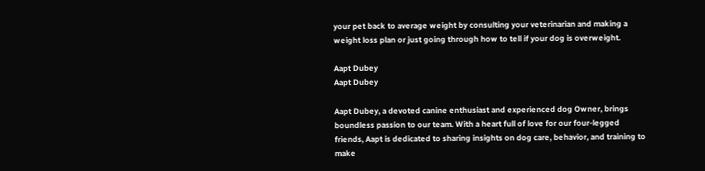your pet back to average weight by consulting your veterinarian and making a weight loss plan or just going through how to tell if your dog is overweight.

Aapt Dubey
Aapt Dubey

Aapt Dubey, a devoted canine enthusiast and experienced dog Owner, brings boundless passion to our team. With a heart full of love for our four-legged friends, Aapt is dedicated to sharing insights on dog care, behavior, and training to make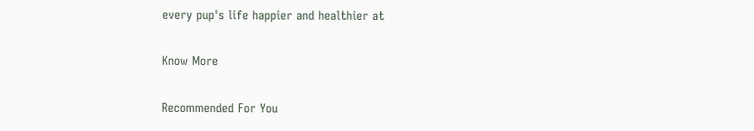every pup's life happier and healthier at

Know More

Recommended For You